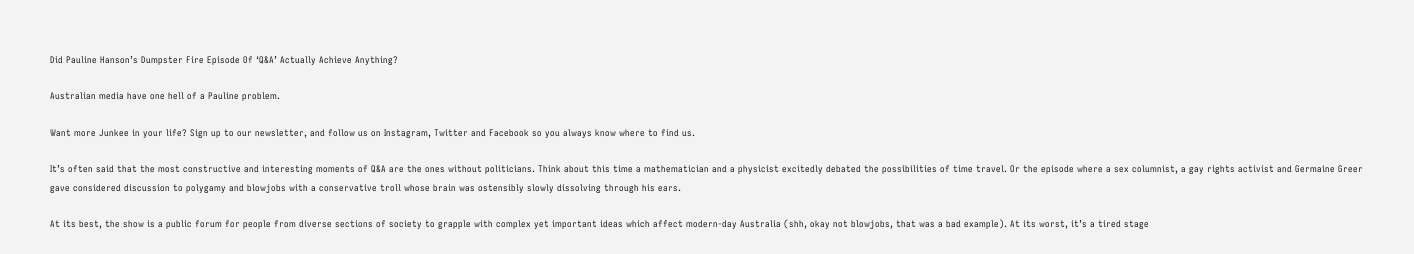Did Pauline Hanson’s Dumpster Fire Episode Of ‘Q&A’ Actually Achieve Anything?

Australian media have one hell of a Pauline problem.

Want more Junkee in your life? Sign up to our newsletter, and follow us on Instagram, Twitter and Facebook so you always know where to find us.

It’s often said that the most constructive and interesting moments of Q&A are the ones without politicians. Think about this time a mathematician and a physicist excitedly debated the possibilities of time travel. Or the episode where a sex columnist, a gay rights activist and Germaine Greer gave considered discussion to polygamy and blowjobs with a conservative troll whose brain was ostensibly slowly dissolving through his ears.

At its best, the show is a public forum for people from diverse sections of society to grapple with complex yet important ideas which affect modern-day Australia (shh, okay not blowjobs, that was a bad example). At its worst, it’s a tired stage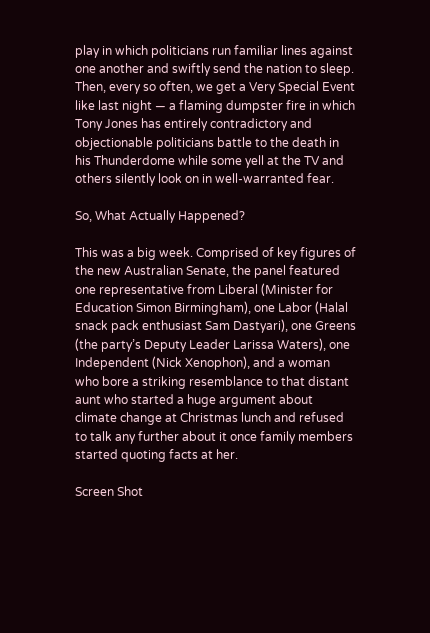play in which politicians run familiar lines against one another and swiftly send the nation to sleep. Then, every so often, we get a Very Special Event like last night — a flaming dumpster fire in which Tony Jones has entirely contradictory and objectionable politicians battle to the death in his Thunderdome while some yell at the TV and others silently look on in well-warranted fear.

So, What Actually Happened?

This was a big week. Comprised of key figures of the new Australian Senate, the panel featured one representative from Liberal (Minister for Education Simon Birmingham), one Labor (Halal snack pack enthusiast Sam Dastyari), one Greens (the party’s Deputy Leader Larissa Waters), one Independent (Nick Xenophon), and a woman who bore a striking resemblance to that distant aunt who started a huge argument about climate change at Christmas lunch and refused to talk any further about it once family members started quoting facts at her.

Screen Shot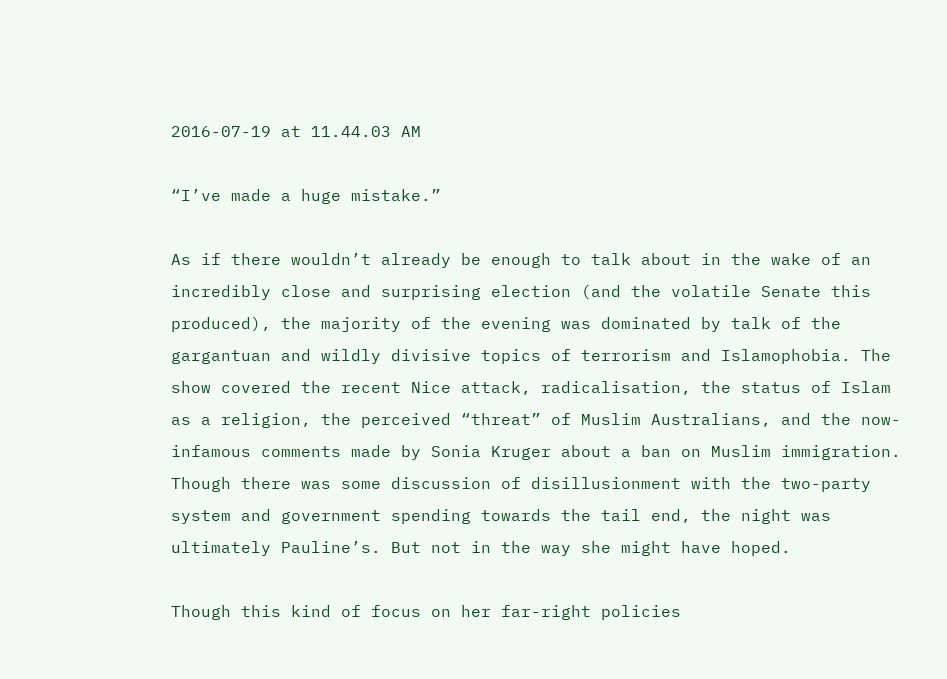2016-07-19 at 11.44.03 AM

“I’ve made a huge mistake.”

As if there wouldn’t already be enough to talk about in the wake of an incredibly close and surprising election (and the volatile Senate this produced), the majority of the evening was dominated by talk of the gargantuan and wildly divisive topics of terrorism and Islamophobia. The show covered the recent Nice attack, radicalisation, the status of Islam as a religion, the perceived “threat” of Muslim Australians, and the now-infamous comments made by Sonia Kruger about a ban on Muslim immigration. Though there was some discussion of disillusionment with the two-party system and government spending towards the tail end, the night was ultimately Pauline’s. But not in the way she might have hoped.

Though this kind of focus on her far-right policies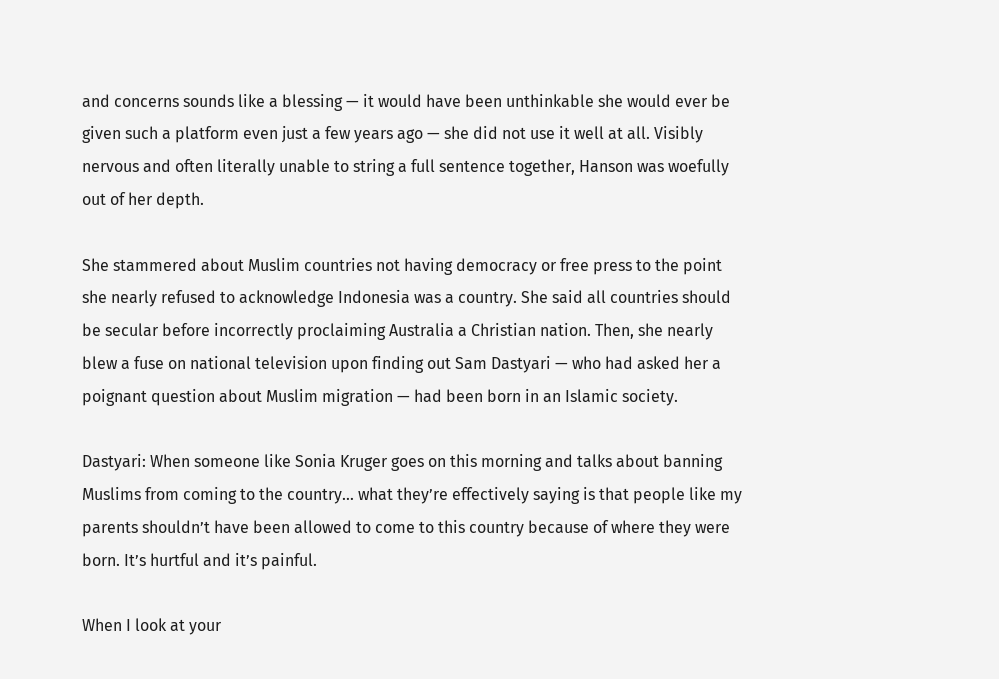and concerns sounds like a blessing — it would have been unthinkable she would ever be given such a platform even just a few years ago — she did not use it well at all. Visibly nervous and often literally unable to string a full sentence together, Hanson was woefully out of her depth.

She stammered about Muslim countries not having democracy or free press to the point she nearly refused to acknowledge Indonesia was a country. She said all countries should be secular before incorrectly proclaiming Australia a Christian nation. Then, she nearly blew a fuse on national television upon finding out Sam Dastyari — who had asked her a poignant question about Muslim migration — had been born in an Islamic society.

Dastyari: When someone like Sonia Kruger goes on this morning and talks about banning Muslims from coming to the country… what they’re effectively saying is that people like my parents shouldn’t have been allowed to come to this country because of where they were born. It’s hurtful and it’s painful.

When I look at your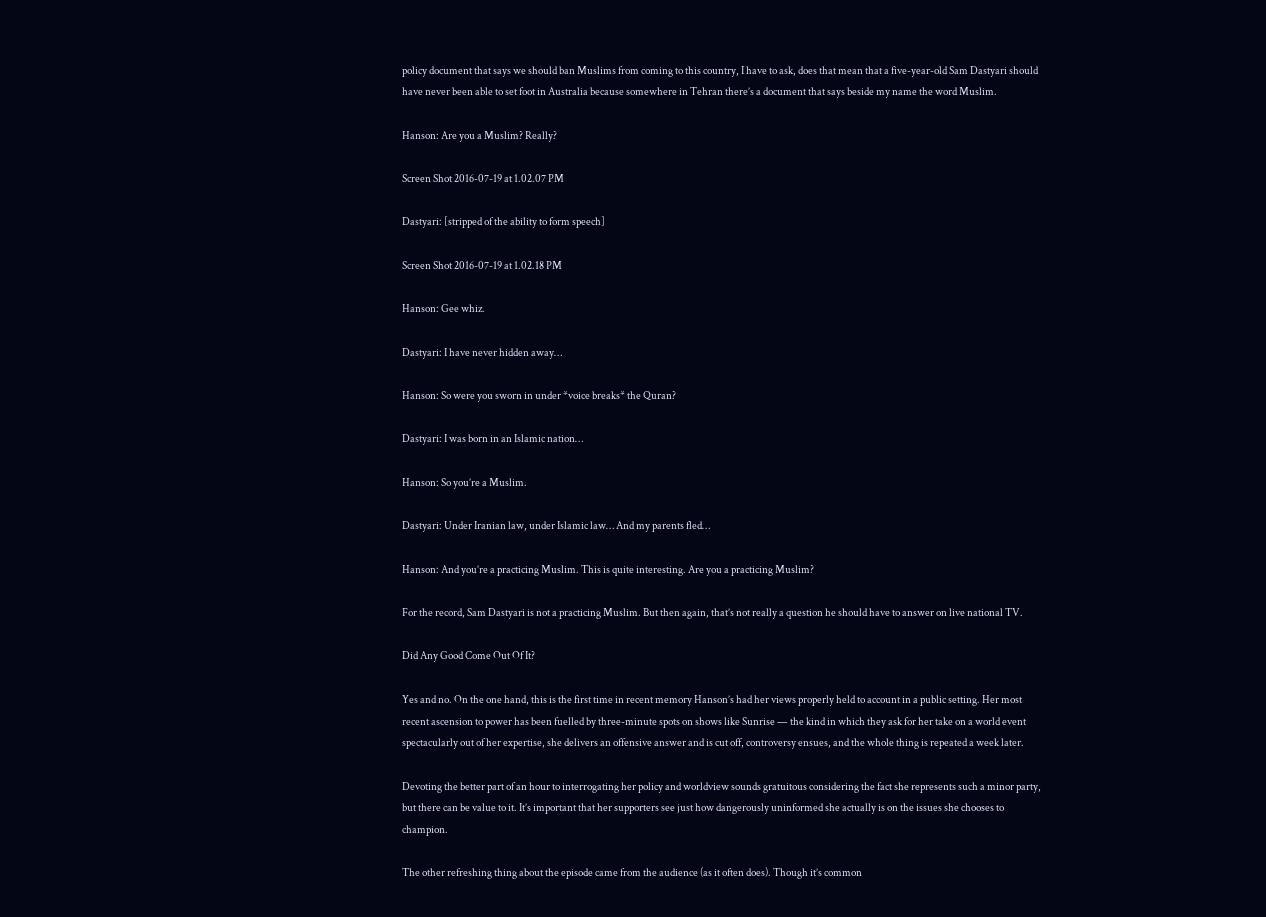policy document that says we should ban Muslims from coming to this country, I have to ask, does that mean that a five-year-old Sam Dastyari should have never been able to set foot in Australia because somewhere in Tehran there’s a document that says beside my name the word Muslim.

Hanson: Are you a Muslim? Really?

Screen Shot 2016-07-19 at 1.02.07 PM

Dastyari: [stripped of the ability to form speech]

Screen Shot 2016-07-19 at 1.02.18 PM

Hanson: Gee whiz.

Dastyari: I have never hidden away…

Hanson: So were you sworn in under *voice breaks* the Quran?

Dastyari: I was born in an Islamic nation…

Hanson: So you’re a Muslim.

Dastyari: Under Iranian law, under Islamic law… And my parents fled…

Hanson: And you’re a practicing Muslim. This is quite interesting. Are you a practicing Muslim?

For the record, Sam Dastyari is not a practicing Muslim. But then again, that’s not really a question he should have to answer on live national TV.

Did Any Good Come Out Of It?

Yes and no. On the one hand, this is the first time in recent memory Hanson’s had her views properly held to account in a public setting. Her most recent ascension to power has been fuelled by three-minute spots on shows like Sunrise — the kind in which they ask for her take on a world event spectacularly out of her expertise, she delivers an offensive answer and is cut off, controversy ensues, and the whole thing is repeated a week later.

Devoting the better part of an hour to interrogating her policy and worldview sounds gratuitous considering the fact she represents such a minor party, but there can be value to it. It’s important that her supporters see just how dangerously uninformed she actually is on the issues she chooses to champion.

The other refreshing thing about the episode came from the audience (as it often does). Though it’s common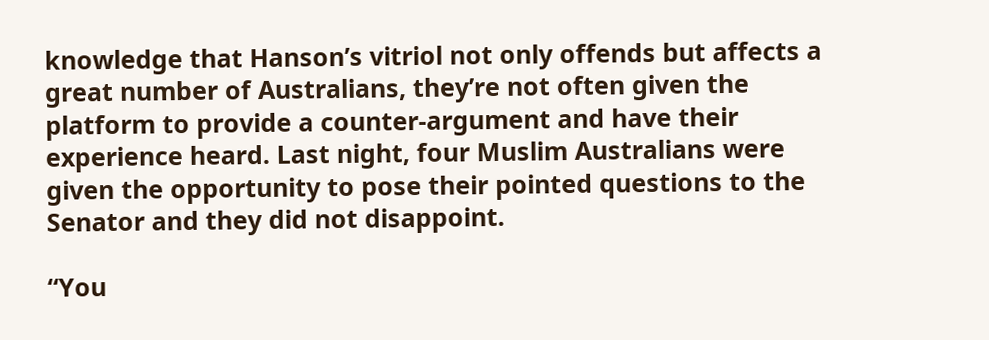knowledge that Hanson’s vitriol not only offends but affects a great number of Australians, they’re not often given the platform to provide a counter-argument and have their experience heard. Last night, four Muslim Australians were given the opportunity to pose their pointed questions to the Senator and they did not disappoint.

“You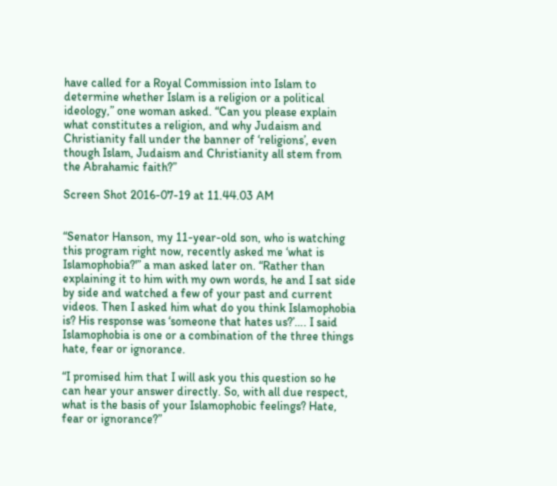have called for a Royal Commission into Islam to determine whether Islam is a religion or a political ideology,” one woman asked. “Can you please explain what constitutes a religion, and why Judaism and Christianity fall under the banner of ‘religions’, even though Islam, Judaism and Christianity all stem from the Abrahamic faith?”

Screen Shot 2016-07-19 at 11.44.03 AM


“Senator Hanson, my 11-year-old son, who is watching this program right now, recently asked me ‘what is Islamophobia?'” a man asked later on. “Rather than explaining it to him with my own words, he and I sat side by side and watched a few of your past and current videos. Then I asked him what do you think Islamophobia is? His response was ‘someone that hates us?’…. I said Islamophobia is one or a combination of the three things hate, fear or ignorance.

“I promised him that I will ask you this question so he can hear your answer directly. So, with all due respect, what is the basis of your Islamophobic feelings? Hate, fear or ignorance?”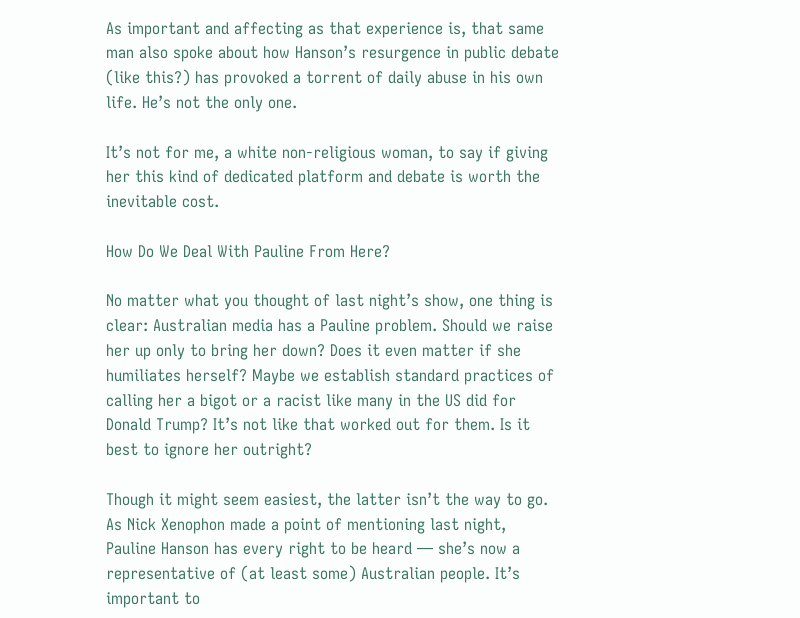As important and affecting as that experience is, that same man also spoke about how Hanson’s resurgence in public debate (like this?) has provoked a torrent of daily abuse in his own life. He’s not the only one.

It’s not for me, a white non-religious woman, to say if giving her this kind of dedicated platform and debate is worth the inevitable cost.

How Do We Deal With Pauline From Here?

No matter what you thought of last night’s show, one thing is clear: Australian media has a Pauline problem. Should we raise her up only to bring her down? Does it even matter if she humiliates herself? Maybe we establish standard practices of calling her a bigot or a racist like many in the US did for Donald Trump? It’s not like that worked out for them. Is it best to ignore her outright?

Though it might seem easiest, the latter isn’t the way to go. As Nick Xenophon made a point of mentioning last night, Pauline Hanson has every right to be heard — she’s now a representative of (at least some) Australian people. It’s important to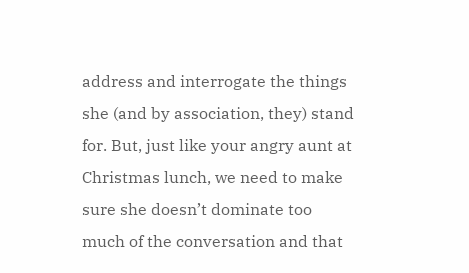address and interrogate the things she (and by association, they) stand for. But, just like your angry aunt at Christmas lunch, we need to make sure she doesn’t dominate too much of the conversation and that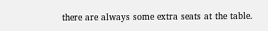there are always some extra seats at the table.